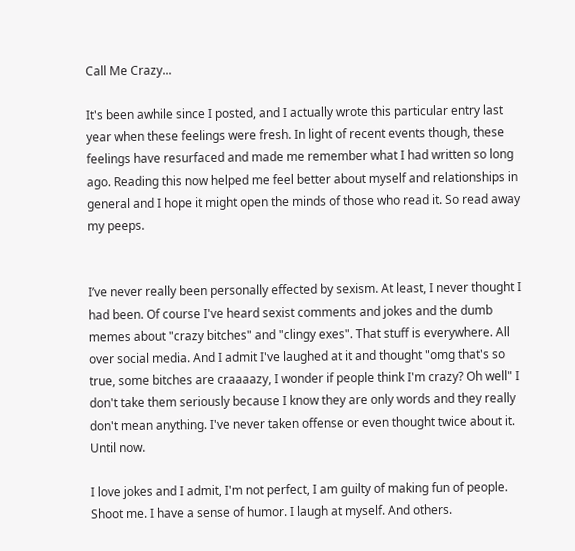Call Me Crazy...

It's been awhile since I posted, and I actually wrote this particular entry last year when these feelings were fresh. In light of recent events though, these feelings have resurfaced and made me remember what I had written so long ago. Reading this now helped me feel better about myself and relationships in general and I hope it might open the minds of those who read it. So read away my peeps.


I’ve never really been personally effected by sexism. At least, I never thought I had been. Of course I've heard sexist comments and jokes and the dumb memes about "crazy bitches" and "clingy exes". That stuff is everywhere. All over social media. And I admit I've laughed at it and thought "omg that's so true, some bitches are craaaazy, I wonder if people think I'm crazy? Oh well" I don't take them seriously because I know they are only words and they really don't mean anything. I've never taken offense or even thought twice about it. Until now.

I love jokes and I admit, I'm not perfect, I am guilty of making fun of people. Shoot me. I have a sense of humor. I laugh at myself. And others.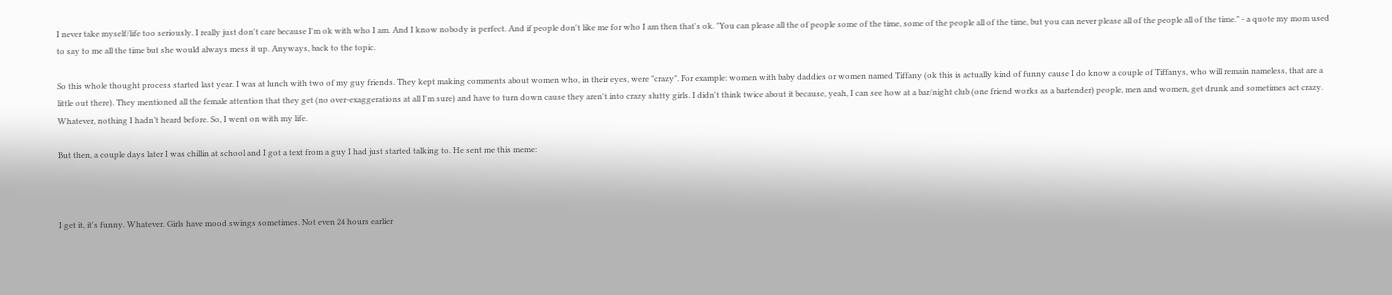I never take myself/life too seriously. I really just don't care because I'm ok with who I am. And I know nobody is perfect. And if people don't like me for who I am then that's ok. "You can please all the of people some of the time, some of the people all of the time, but you can never please all of the people all of the time." - a quote my mom used to say to me all the time but she would always mess it up. Anyways, back to the topic.

So this whole thought process started last year. I was at lunch with two of my guy friends. They kept making comments about women who, in their eyes, were "crazy". For example: women with baby daddies or women named Tiffany (ok this is actually kind of funny cause I do know a couple of Tiffanys, who will remain nameless, that are a little out there). They mentioned all the female attention that they get (no over-exaggerations at all I'm sure) and have to turn down cause they aren't into crazy slutty girls. I didn't think twice about it because, yeah, I can see how at a bar/night club (one friend works as a bartender) people, men and women, get drunk and sometimes act crazy. Whatever, nothing I hadn’t heard before. So, I went on with my life.

But then, a couple days later I was chillin at school and I got a text from a guy I had just started talking to. He sent me this meme:



I get it, it's funny. Whatever. Girls have mood swings sometimes. Not even 24 hours earlier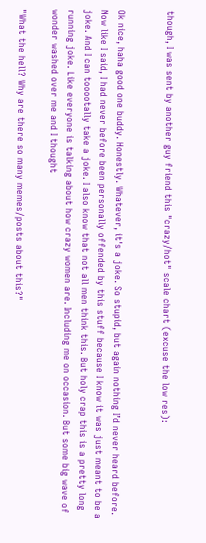though, I was sent by another guy friend this "crazy/hot" scale chart (excuse the low res):


Ok nice, haha good one buddy. Honestly. Whatever, it's a joke. So stupid, but again nothing I’d never heard before. Now like I said, I had never before been personally offended by this stuff because I know it was just meant to be a joke. And I can tooootally take a joke. I also know that not all men think this. But holy crap this is a pretty long running joke. Like everyone is talking about how crazy women are. Including me on occasion. But some big wave of wonder washed over me and I thought

"What the hell? Why are there so many memes/posts about this?"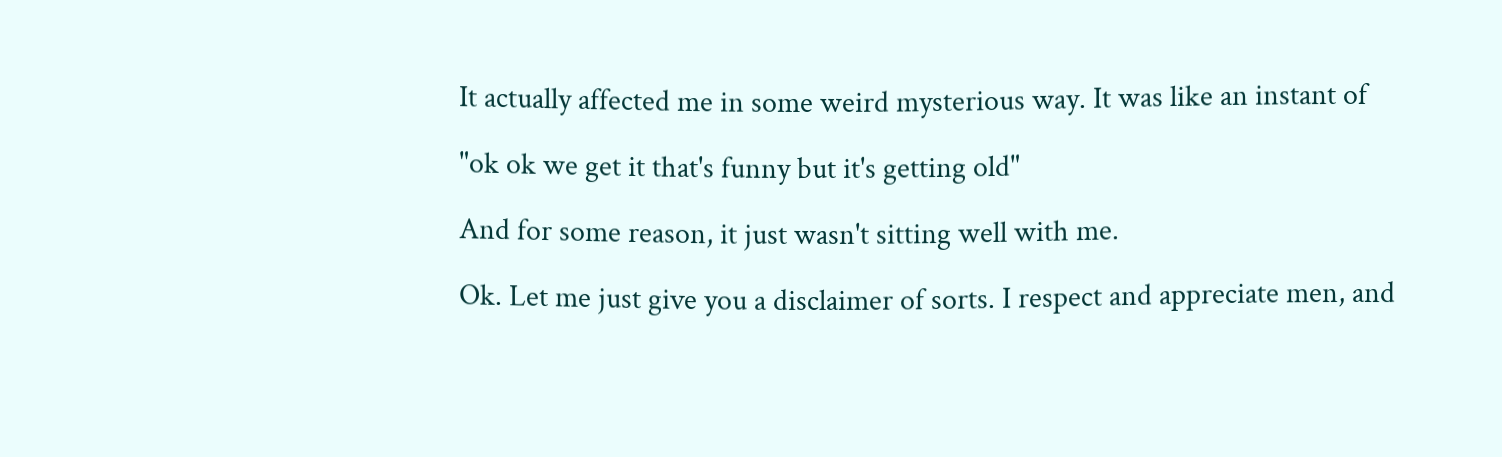It actually affected me in some weird mysterious way. It was like an instant of

"ok ok we get it that's funny but it's getting old"

And for some reason, it just wasn't sitting well with me.

Ok. Let me just give you a disclaimer of sorts. I respect and appreciate men, and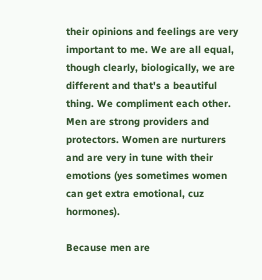their opinions and feelings are very important to me. We are all equal, though clearly, biologically, we are different and that's a beautiful thing. We compliment each other. Men are strong providers and protectors. Women are nurturers and are very in tune with their emotions (yes sometimes women can get extra emotional, cuz hormones).

Because men are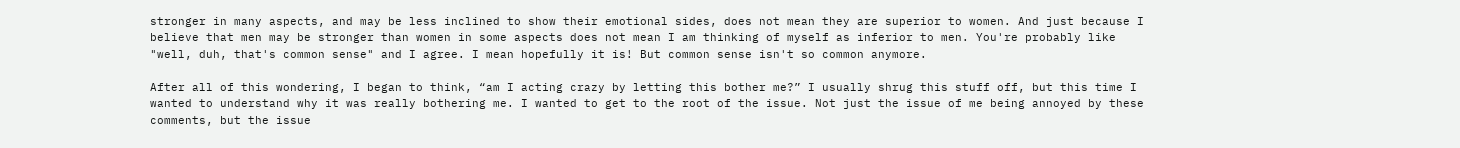stronger in many aspects, and may be less inclined to show their emotional sides, does not mean they are superior to women. And just because I believe that men may be stronger than women in some aspects does not mean I am thinking of myself as inferior to men. You're probably like "well, duh, that's common sense" and I agree. I mean hopefully it is! But common sense isn't so common anymore.

After all of this wondering, I began to think, “am I acting crazy by letting this bother me?” I usually shrug this stuff off, but this time I wanted to understand why it was really bothering me. I wanted to get to the root of the issue. Not just the issue of me being annoyed by these comments, but the issue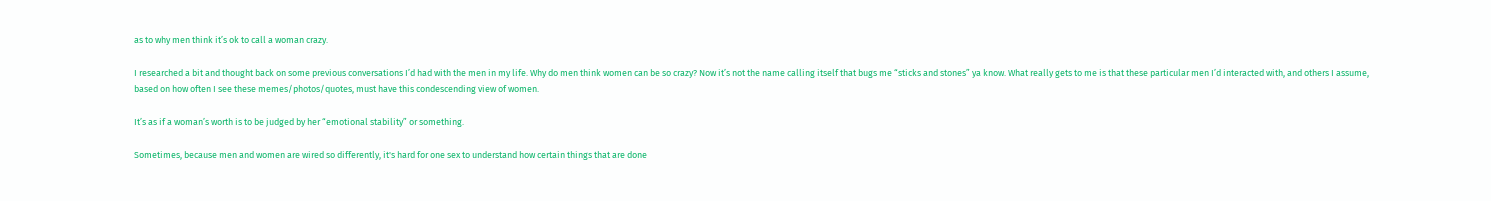as to why men think it’s ok to call a woman crazy.

I researched a bit and thought back on some previous conversations I’d had with the men in my life. Why do men think women can be so crazy? Now it’s not the name calling itself that bugs me “sticks and stones” ya know. What really gets to me is that these particular men I’d interacted with, and others I assume, based on how often I see these memes/photos/quotes, must have this condescending view of women.

It’s as if a woman’s worth is to be judged by her “emotional stability” or something.

Sometimes, because men and women are wired so differently, it's hard for one sex to understand how certain things that are done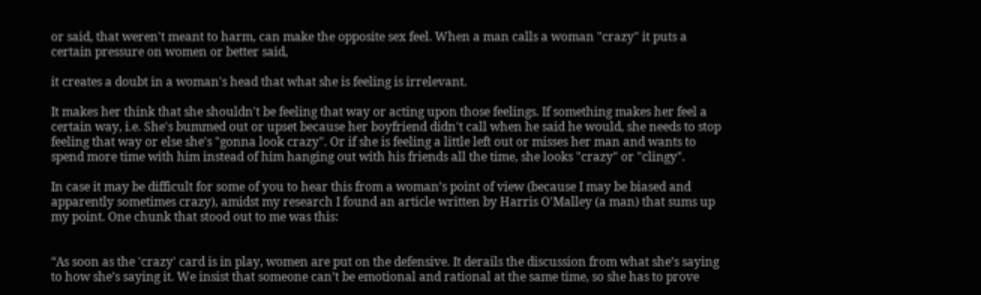or said, that weren't meant to harm, can make the opposite sex feel. When a man calls a woman "crazy" it puts a certain pressure on women or better said,

it creates a doubt in a woman's head that what she is feeling is irrelevant.

It makes her think that she shouldn't be feeling that way or acting upon those feelings. If something makes her feel a certain way, i.e. She's bummed out or upset because her boyfriend didn't call when he said he would, she needs to stop feeling that way or else she's "gonna look crazy". Or if she is feeling a little left out or misses her man and wants to spend more time with him instead of him hanging out with his friends all the time, she looks "crazy" or "clingy".

In case it may be difficult for some of you to hear this from a woman’s point of view (because I may be biased and apparently sometimes crazy), amidst my research I found an article written by Harris O'Malley (a man) that sums up my point. One chunk that stood out to me was this:


“As soon as the 'crazy' card is in play, women are put on the defensive. It derails the discussion from what she’s saying to how she’s saying it. We insist that someone can’t be emotional and rational at the same time, so she has to prove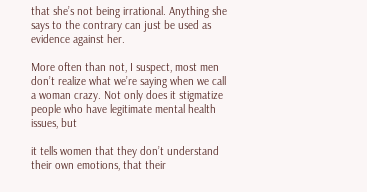that she’s not being irrational. Anything she says to the contrary can just be used as evidence against her.

More often than not, I suspect, most men don’t realize what we’re saying when we call a woman crazy. Not only does it stigmatize people who have legitimate mental health issues, but

it tells women that they don’t understand their own emotions, that their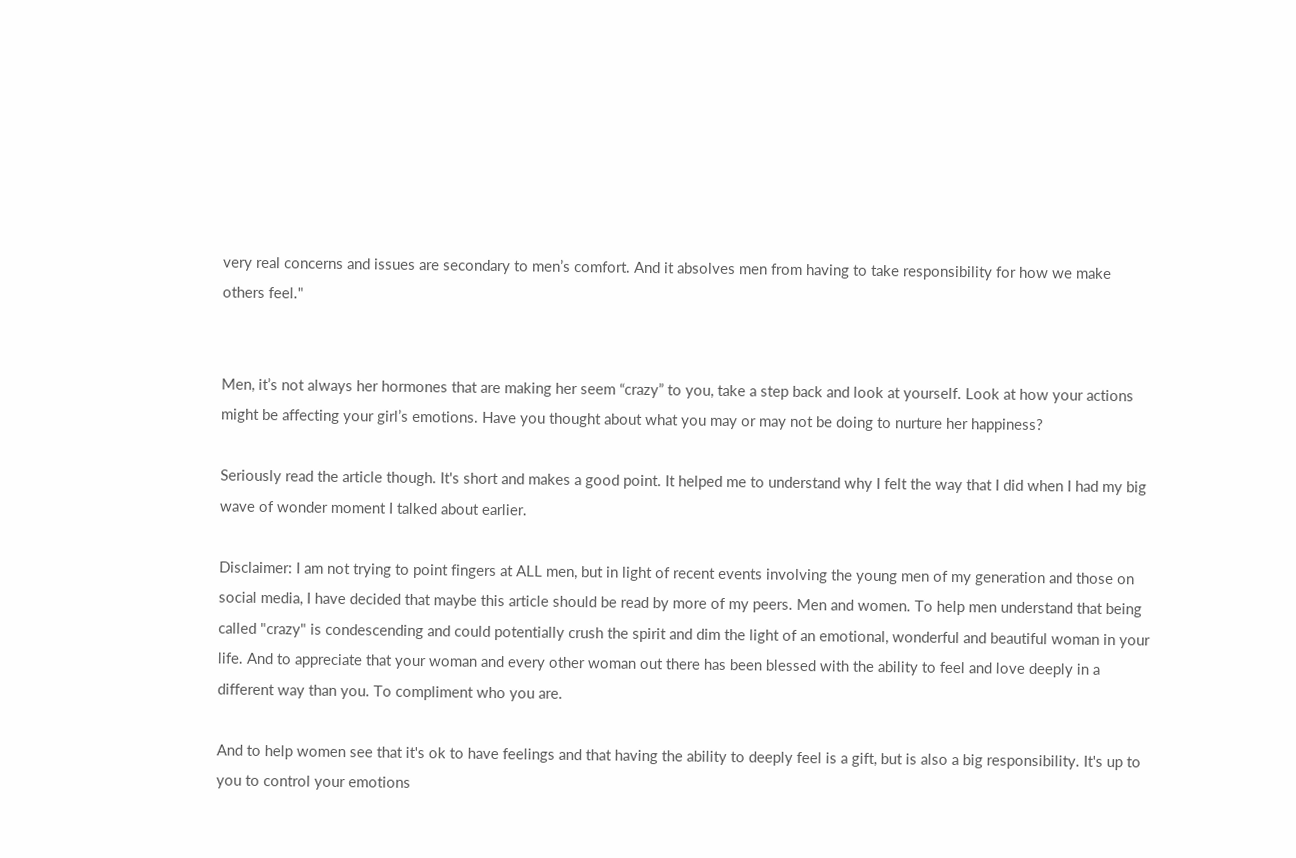very real concerns and issues are secondary to men’s comfort. And it absolves men from having to take responsibility for how we make others feel."


Men, it’s not always her hormones that are making her seem “crazy” to you, take a step back and look at yourself. Look at how your actions might be affecting your girl’s emotions. Have you thought about what you may or may not be doing to nurture her happiness?

Seriously read the article though. It's short and makes a good point. It helped me to understand why I felt the way that I did when I had my big wave of wonder moment I talked about earlier.

Disclaimer: I am not trying to point fingers at ALL men, but in light of recent events involving the young men of my generation and those on social media, I have decided that maybe this article should be read by more of my peers. Men and women. To help men understand that being called "crazy" is condescending and could potentially crush the spirit and dim the light of an emotional, wonderful and beautiful woman in your life. And to appreciate that your woman and every other woman out there has been blessed with the ability to feel and love deeply in a different way than you. To compliment who you are.

And to help women see that it's ok to have feelings and that having the ability to deeply feel is a gift, but is also a big responsibility. It's up to you to control your emotions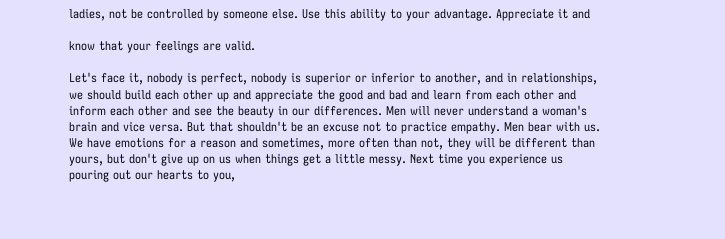ladies, not be controlled by someone else. Use this ability to your advantage. Appreciate it and

know that your feelings are valid.

Let's face it, nobody is perfect, nobody is superior or inferior to another, and in relationships, we should build each other up and appreciate the good and bad and learn from each other and inform each other and see the beauty in our differences. Men will never understand a woman's brain and vice versa. But that shouldn't be an excuse not to practice empathy. Men bear with us. We have emotions for a reason and sometimes, more often than not, they will be different than yours, but don't give up on us when things get a little messy. Next time you experience us pouring out our hearts to you,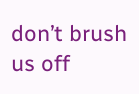don’t brush us off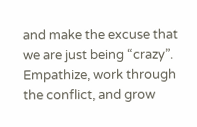and make the excuse that we are just being “crazy”. Empathize, work through the conflict, and grow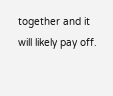together and it will likely pay off.